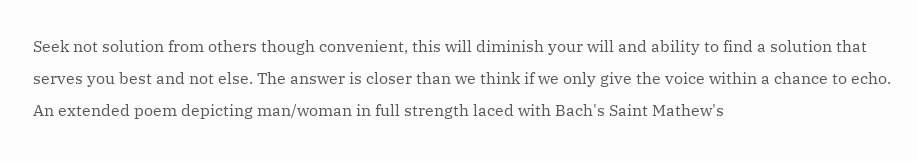Seek not solution from others though convenient, this will diminish your will and ability to find a solution that serves you best and not else. The answer is closer than we think if we only give the voice within a chance to echo. An extended poem depicting man/woman in full strength laced with Bach's Saint Mathew's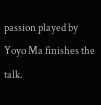passion played by Yoyo Ma finishes the talk.